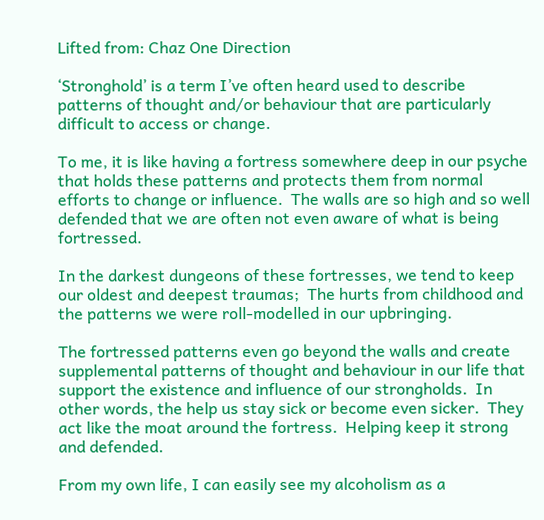Lifted from: Chaz One Direction

‘Stronghold’ is a term I’ve often heard used to describe patterns of thought and/or behaviour that are particularly difficult to access or change.

To me, it is like having a fortress somewhere deep in our psyche that holds these patterns and protects them from normal efforts to change or influence.  The walls are so high and so well defended that we are often not even aware of what is being fortressed.

In the darkest dungeons of these fortresses, we tend to keep our oldest and deepest traumas;  The hurts from childhood and the patterns we were roll-modelled in our upbringing.

The fortressed patterns even go beyond the walls and create supplemental patterns of thought and behaviour in our life that support the existence and influence of our strongholds.  In other words, the help us stay sick or become even sicker.  They act like the moat around the fortress.  Helping keep it strong and defended.

From my own life, I can easily see my alcoholism as a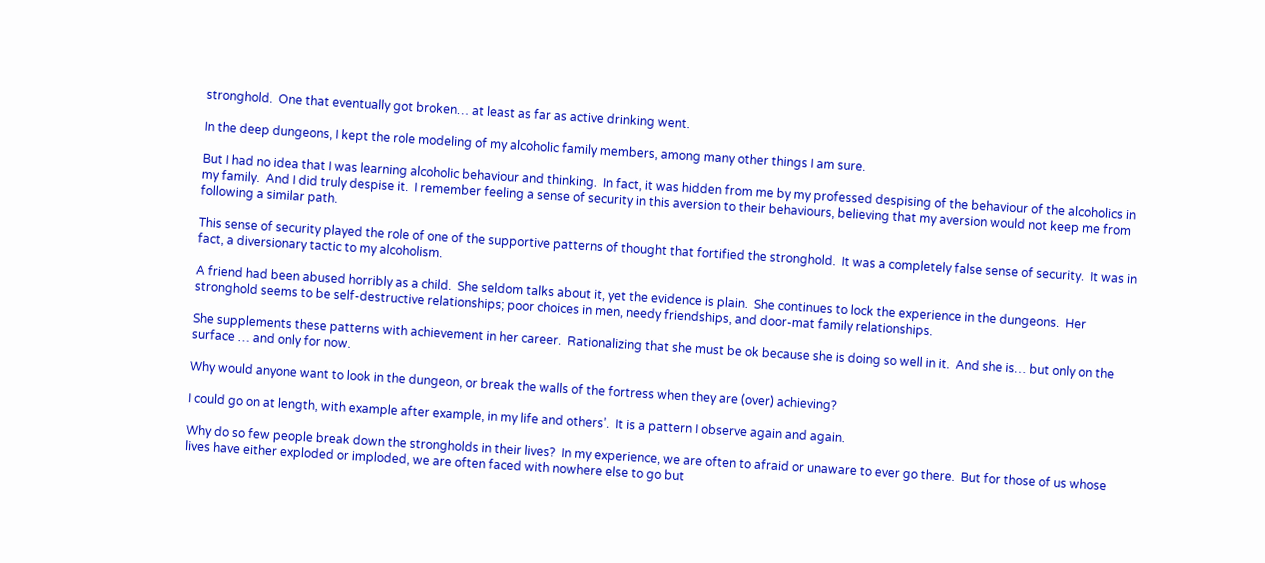stronghold.  One that eventually got broken… at least as far as active drinking went.

In the deep dungeons, I kept the role modeling of my alcoholic family members, among many other things I am sure.

But I had no idea that I was learning alcoholic behaviour and thinking.  In fact, it was hidden from me by my professed despising of the behaviour of the alcoholics in my family.  And I did truly despise it.  I remember feeling a sense of security in this aversion to their behaviours, believing that my aversion would not keep me from following a similar path.

This sense of security played the role of one of the supportive patterns of thought that fortified the stronghold.  It was a completely false sense of security.  It was in fact, a diversionary tactic to my alcoholism.

A friend had been abused horribly as a child.  She seldom talks about it, yet the evidence is plain.  She continues to lock the experience in the dungeons.  Her stronghold seems to be self-destructive relationships; poor choices in men, needy friendships, and door-mat family relationships.

She supplements these patterns with achievement in her career.  Rationalizing that she must be ok because she is doing so well in it.  And she is… but only on the surface … and only for now.

Why would anyone want to look in the dungeon, or break the walls of the fortress when they are (over) achieving?

I could go on at length, with example after example, in my life and others’.  It is a pattern I observe again and again.

Why do so few people break down the strongholds in their lives?  In my experience, we are often to afraid or unaware to ever go there.  But for those of us whose lives have either exploded or imploded, we are often faced with nowhere else to go but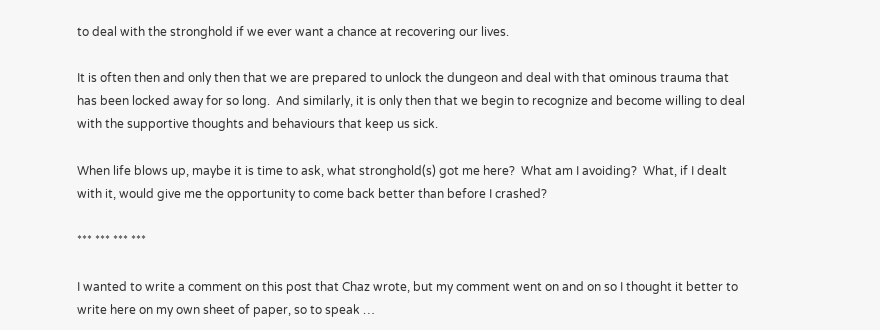to deal with the stronghold if we ever want a chance at recovering our lives.

It is often then and only then that we are prepared to unlock the dungeon and deal with that ominous trauma that has been locked away for so long.  And similarly, it is only then that we begin to recognize and become willing to deal with the supportive thoughts and behaviours that keep us sick.

When life blows up, maybe it is time to ask, what stronghold(s) got me here?  What am I avoiding?  What, if I dealt with it, would give me the opportunity to come back better than before I crashed?

*** *** *** ***

I wanted to write a comment on this post that Chaz wrote, but my comment went on and on so I thought it better to write here on my own sheet of paper, so to speak …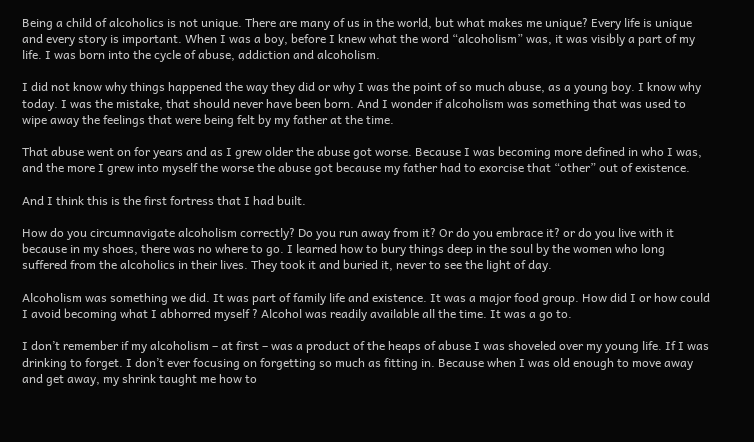Being a child of alcoholics is not unique. There are many of us in the world, but what makes me unique? Every life is unique and every story is important. When I was a boy, before I knew what the word “alcoholism” was, it was visibly a part of my life. I was born into the cycle of abuse, addiction and alcoholism.

I did not know why things happened the way they did or why I was the point of so much abuse, as a young boy. I know why today. I was the mistake, that should never have been born. And I wonder if alcoholism was something that was used to wipe away the feelings that were being felt by my father at the time.

That abuse went on for years and as I grew older the abuse got worse. Because I was becoming more defined in who I was, and the more I grew into myself the worse the abuse got because my father had to exorcise that “other” out of existence.

And I think this is the first fortress that I had built.

How do you circumnavigate alcoholism correctly? Do you run away from it? Or do you embrace it? or do you live with it because in my shoes, there was no where to go. I learned how to bury things deep in the soul by the women who long suffered from the alcoholics in their lives. They took it and buried it, never to see the light of day.

Alcoholism was something we did. It was part of family life and existence. It was a major food group. How did I or how could I avoid becoming what I abhorred myself ? Alcohol was readily available all the time. It was a go to.

I don’t remember if my alcoholism – at first – was a product of the heaps of abuse I was shoveled over my young life. If I was drinking to forget. I don’t ever focusing on forgetting so much as fitting in. Because when I was old enough to move away and get away, my shrink taught me how to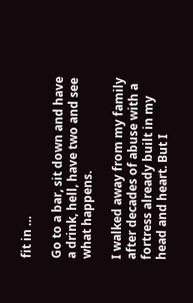fit in …

Go to a bar, sit down and have a drink, hell, have two and see what happens.

I walked away from my family after decades of abuse with a fortress already built in my head and heart. But I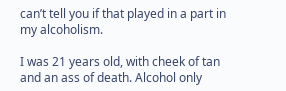can’t tell you if that played in a part in my alcoholism.

I was 21 years old, with cheek of tan and an ass of death. Alcohol only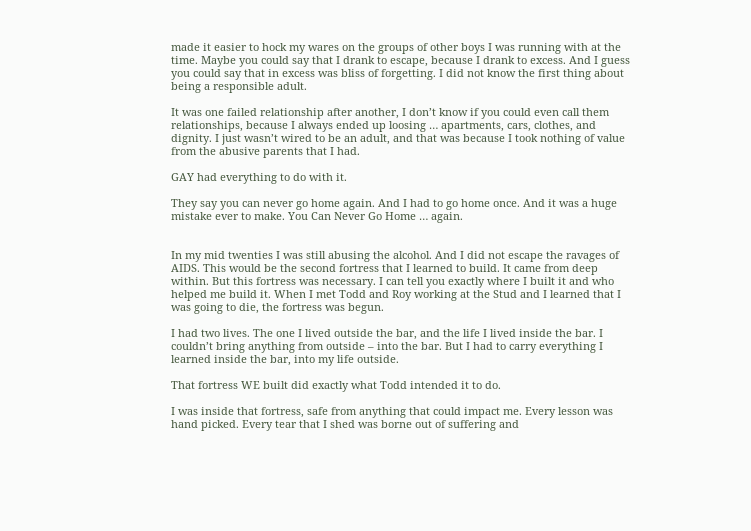made it easier to hock my wares on the groups of other boys I was running with at the time. Maybe you could say that I drank to escape, because I drank to excess. And I guess you could say that in excess was bliss of forgetting. I did not know the first thing about being a responsible adult.

It was one failed relationship after another, I don’t know if you could even call them relationships, because I always ended up loosing … apartments, cars, clothes, and dignity. I just wasn’t wired to be an adult, and that was because I took nothing of value from the abusive parents that I had.

GAY had everything to do with it.

They say you can never go home again. And I had to go home once. And it was a huge mistake ever to make. You Can Never Go Home … again.


In my mid twenties I was still abusing the alcohol. And I did not escape the ravages of AIDS. This would be the second fortress that I learned to build. It came from deep within. But this fortress was necessary. I can tell you exactly where I built it and who helped me build it. When I met Todd and Roy working at the Stud and I learned that I was going to die, the fortress was begun.

I had two lives. The one I lived outside the bar, and the life I lived inside the bar. I couldn’t bring anything from outside – into the bar. But I had to carry everything I learned inside the bar, into my life outside.

That fortress WE built did exactly what Todd intended it to do.

I was inside that fortress, safe from anything that could impact me. Every lesson was hand picked. Every tear that I shed was borne out of suffering and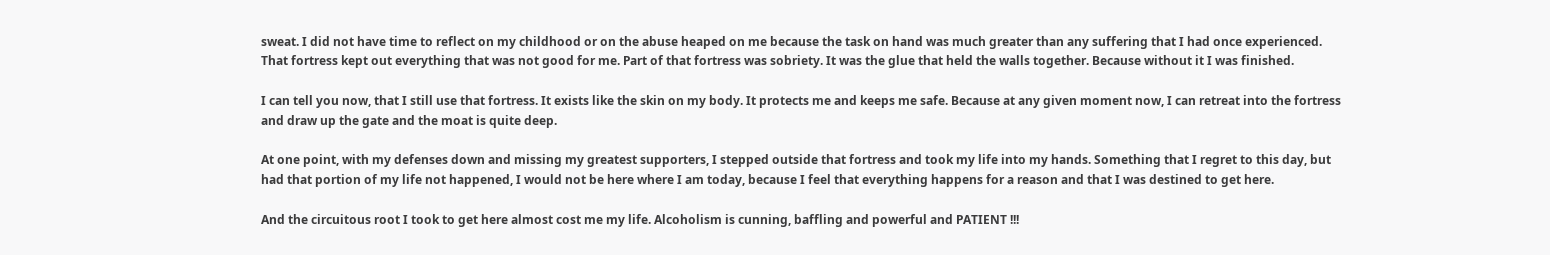sweat. I did not have time to reflect on my childhood or on the abuse heaped on me because the task on hand was much greater than any suffering that I had once experienced. That fortress kept out everything that was not good for me. Part of that fortress was sobriety. It was the glue that held the walls together. Because without it I was finished.

I can tell you now, that I still use that fortress. It exists like the skin on my body. It protects me and keeps me safe. Because at any given moment now, I can retreat into the fortress and draw up the gate and the moat is quite deep.

At one point, with my defenses down and missing my greatest supporters, I stepped outside that fortress and took my life into my hands. Something that I regret to this day, but had that portion of my life not happened, I would not be here where I am today, because I feel that everything happens for a reason and that I was destined to get here.

And the circuitous root I took to get here almost cost me my life. Alcoholism is cunning, baffling and powerful and PATIENT !!!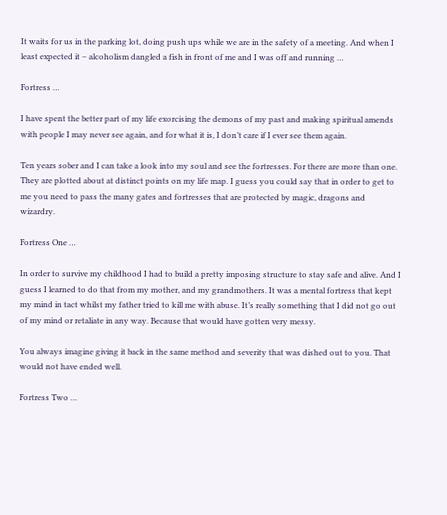It waits for us in the parking lot, doing push ups while we are in the safety of a meeting. And when I least expected it – alcoholism dangled a fish in front of me and I was off and running …

Fortress …

I have spent the better part of my life exorcising the demons of my past and making spiritual amends with people I may never see again, and for what it is, I don’t care if I ever see them again.

Ten years sober and I can take a look into my soul and see the fortresses. For there are more than one. They are plotted about at distinct points on my life map. I guess you could say that in order to get to me you need to pass the many gates and fortresses that are protected by magic, dragons and wizardry.

Fortress One …

In order to survive my childhood I had to build a pretty imposing structure to stay safe and alive. And I guess I learned to do that from my mother, and my grandmothers. It was a mental fortress that kept my mind in tact whilst my father tried to kill me with abuse. It’s really something that I did not go out of my mind or retaliate in any way. Because that would have gotten very messy.

You always imagine giving it back in the same method and severity that was dished out to you. That would not have ended well.

Fortress Two …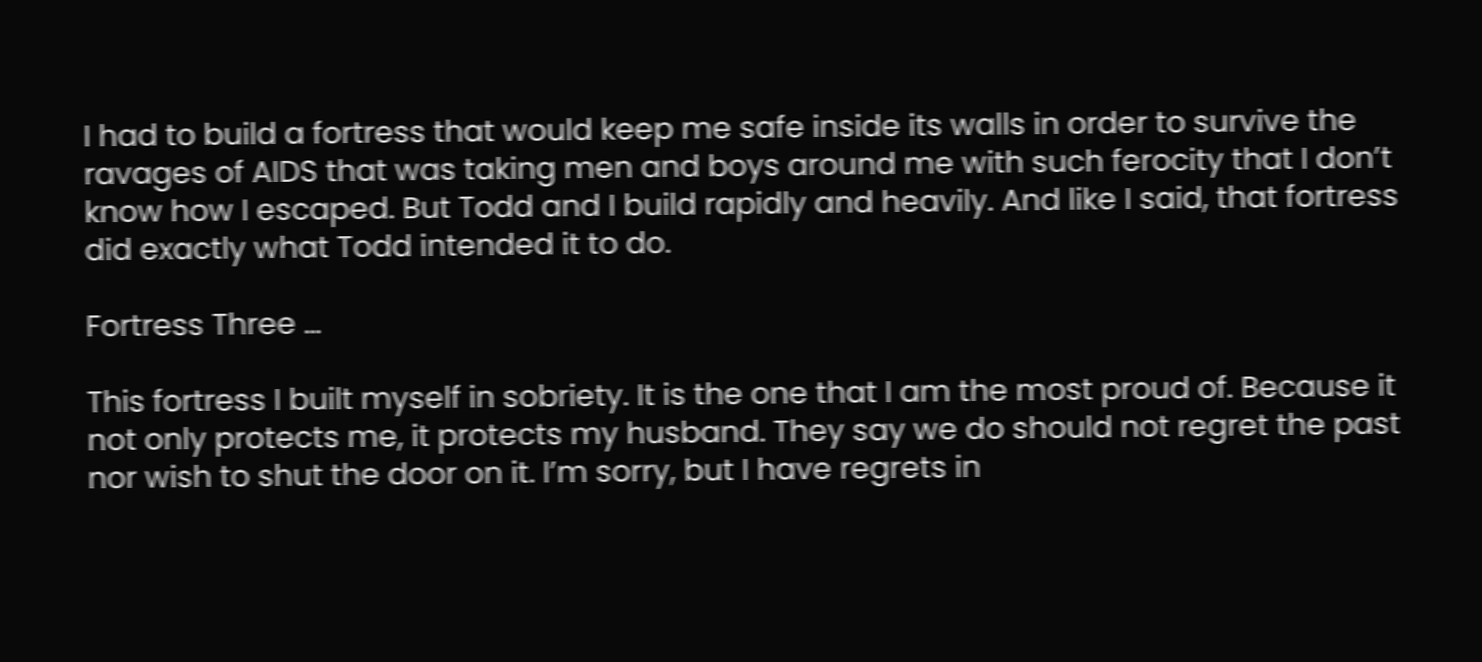I had to build a fortress that would keep me safe inside its walls in order to survive the ravages of AIDS that was taking men and boys around me with such ferocity that I don’t know how I escaped. But Todd and I build rapidly and heavily. And like I said, that fortress did exactly what Todd intended it to do.

Fortress Three …

This fortress I built myself in sobriety. It is the one that I am the most proud of. Because it not only protects me, it protects my husband. They say we do should not regret the past nor wish to shut the door on it. I’m sorry, but I have regrets in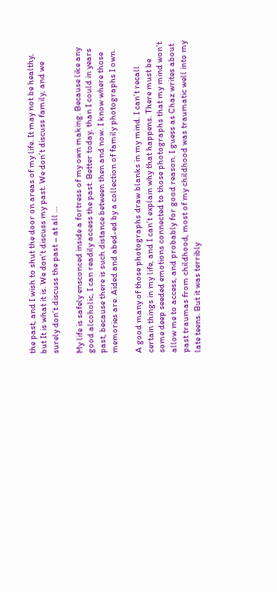the past, and I wish to shut the door on areas of my life. It may not be healthy, but It is what it is. We don’t discuss my past. We don’t discuss family, and we surely don’t discuss the past – at all …

My life is safely ensconced inside a fortress of my own making. Because like any good alcoholic, I can readily access the past. Better today, than I could in years past, because there is such distance between then and now. I know where those memories are. Aided and abed-ed by a collection of family photographs I own.

A good many of those photographs draw blanks in my mind. I can’t recall certain things in my life, and I can’t explain why that happens. There must be some deep seeded emotions connected to those photographs that my mind won’t allow me to access, and probably for good reason. I guess as Chaz writes about past traumas from childhood, most of my childhood was traumatic well into my late teens. But it was terribly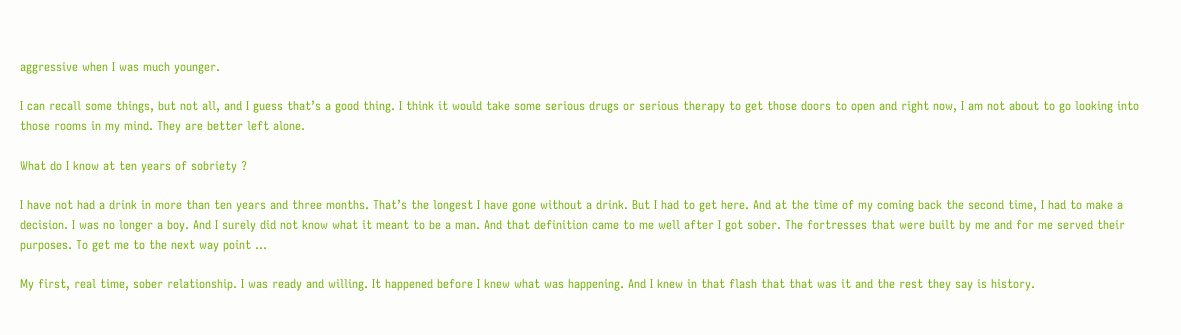aggressive when I was much younger.

I can recall some things, but not all, and I guess that’s a good thing. I think it would take some serious drugs or serious therapy to get those doors to open and right now, I am not about to go looking into those rooms in my mind. They are better left alone.

What do I know at ten years of sobriety ?

I have not had a drink in more than ten years and three months. That’s the longest I have gone without a drink. But I had to get here. And at the time of my coming back the second time, I had to make a decision. I was no longer a boy. And I surely did not know what it meant to be a man. And that definition came to me well after I got sober. The fortresses that were built by me and for me served their purposes. To get me to the next way point …

My first, real time, sober relationship. I was ready and willing. It happened before I knew what was happening. And I knew in that flash that that was it and the rest they say is history.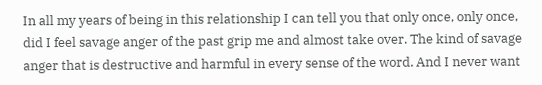In all my years of being in this relationship I can tell you that only once, only once, did I feel savage anger of the past grip me and almost take over. The kind of savage anger that is destructive and harmful in every sense of the word. And I never want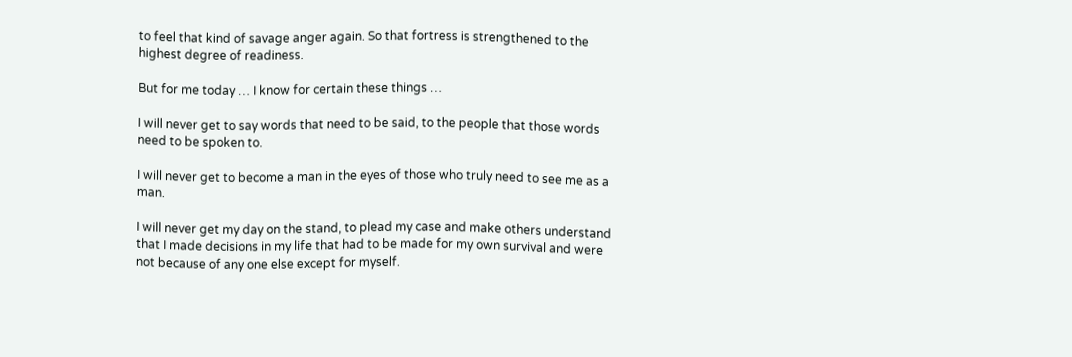to feel that kind of savage anger again. So that fortress is strengthened to the highest degree of readiness.

But for me today … I know for certain these things …

I will never get to say words that need to be said, to the people that those words need to be spoken to.

I will never get to become a man in the eyes of those who truly need to see me as a man.

I will never get my day on the stand, to plead my case and make others understand that I made decisions in my life that had to be made for my own survival and were not because of any one else except for myself.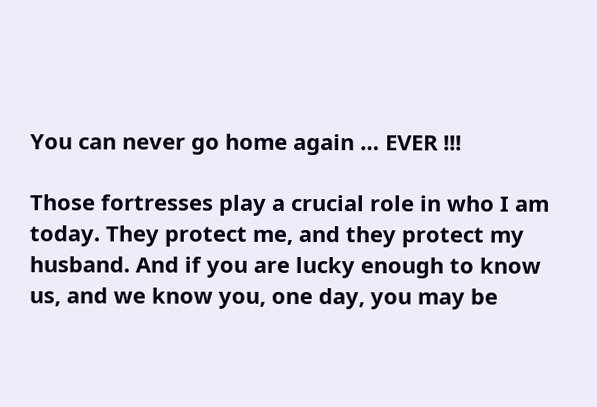You can never go home again … EVER !!!

Those fortresses play a crucial role in who I am today. They protect me, and they protect my husband. And if you are lucky enough to know us, and we know you, one day, you may be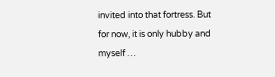invited into that fortress. But for now, it is only hubby and myself …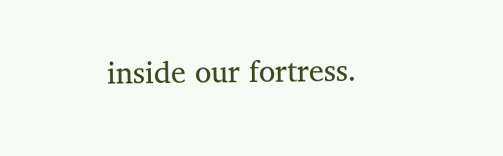inside our fortress.